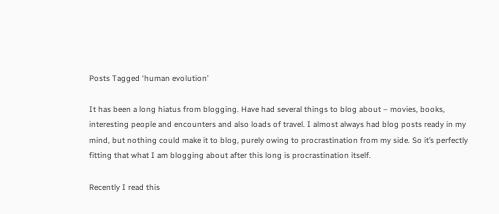Posts Tagged ‘human evolution’

It has been a long hiatus from blogging. Have had several things to blog about – movies, books, interesting people and encounters and also loads of travel. I almost always had blog posts ready in my mind, but nothing could make it to blog, purely owing to procrastination from my side. So it’s perfectly fitting that what I am blogging about after this long is procrastination itself.

Recently I read this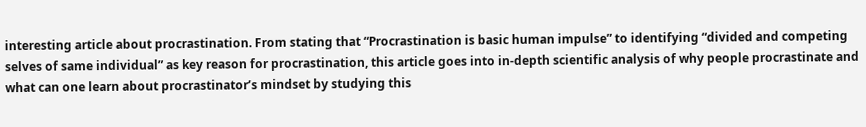interesting article about procrastination. From stating that “Procrastination is basic human impulse” to identifying “divided and competing selves of same individual” as key reason for procrastination, this article goes into in-depth scientific analysis of why people procrastinate and what can one learn about procrastinator’s mindset by studying this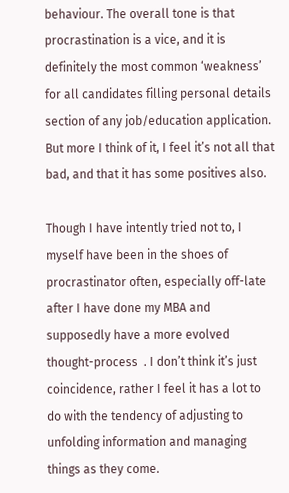behaviour. The overall tone is that procrastination is a vice, and it is definitely the most common ‘weakness’ for all candidates filling personal details section of any job/education application. But more I think of it, I feel it’s not all that bad, and that it has some positives also.

Though I have intently tried not to, I myself have been in the shoes of procrastinator often, especially off-late after I have done my MBA and supposedly have a more evolved thought-process  . I don’t think it’s just coincidence, rather I feel it has a lot to do with the tendency of adjusting to unfolding information and managing things as they come.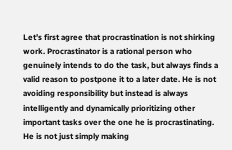Let’s first agree that procrastination is not shirking work. Procrastinator is a rational person who genuinely intends to do the task, but always finds a valid reason to postpone it to a later date. He is not avoiding responsibility but instead is always intelligently and dynamically prioritizing other important tasks over the one he is procrastinating. He is not just simply making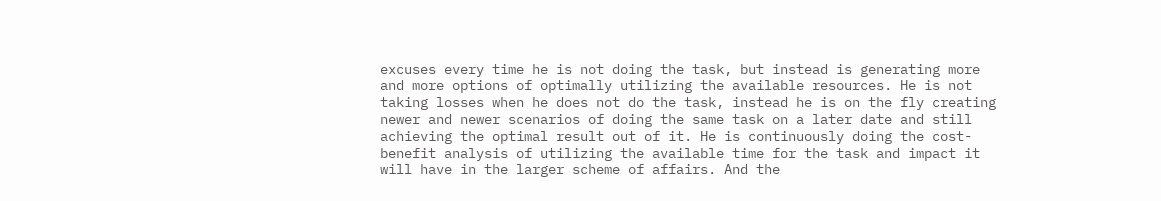excuses every time he is not doing the task, but instead is generating more and more options of optimally utilizing the available resources. He is not taking losses when he does not do the task, instead he is on the fly creating newer and newer scenarios of doing the same task on a later date and still achieving the optimal result out of it. He is continuously doing the cost-benefit analysis of utilizing the available time for the task and impact it will have in the larger scheme of affairs. And the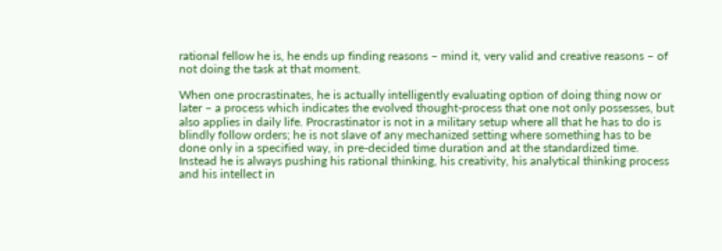rational fellow he is, he ends up finding reasons – mind it, very valid and creative reasons – of not doing the task at that moment.

When one procrastinates, he is actually intelligently evaluating option of doing thing now or later – a process which indicates the evolved thought-process that one not only possesses, but also applies in daily life. Procrastinator is not in a military setup where all that he has to do is blindly follow orders; he is not slave of any mechanized setting where something has to be done only in a specified way, in pre-decided time duration and at the standardized time. Instead he is always pushing his rational thinking, his creativity, his analytical thinking process and his intellect in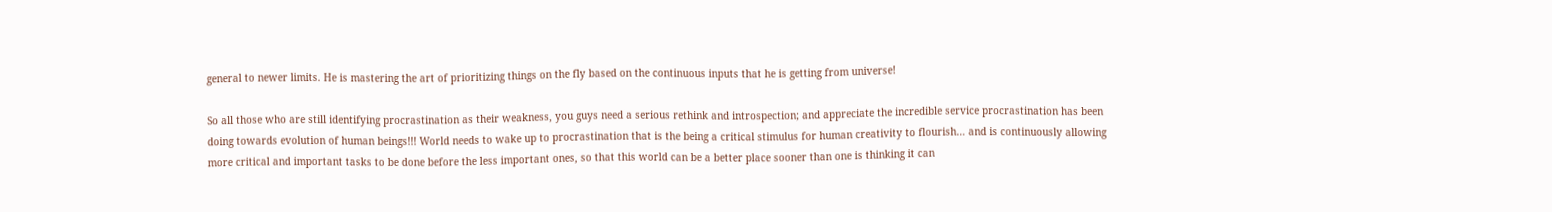general to newer limits. He is mastering the art of prioritizing things on the fly based on the continuous inputs that he is getting from universe!

So all those who are still identifying procrastination as their weakness, you guys need a serious rethink and introspection; and appreciate the incredible service procrastination has been doing towards evolution of human beings!!! World needs to wake up to procrastination that is the being a critical stimulus for human creativity to flourish… and is continuously allowing more critical and important tasks to be done before the less important ones, so that this world can be a better place sooner than one is thinking it can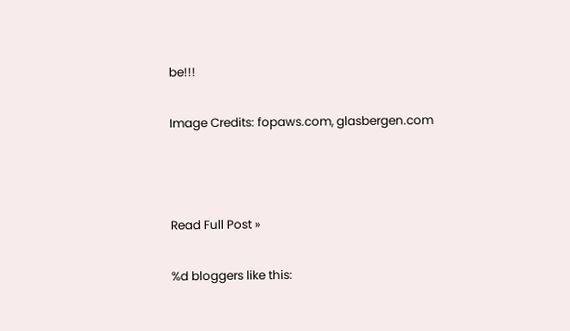be!!!

Image Credits: fopaws.com, glasbergen.com



Read Full Post »

%d bloggers like this: